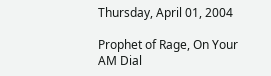Thursday, April 01, 2004

Prophet of Rage, On Your AM Dial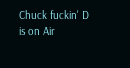Chuck fuckin' D is on Air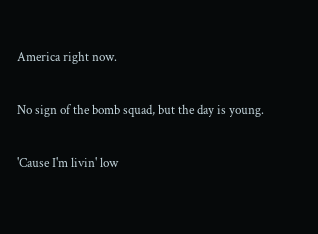America right now.

No sign of the bomb squad, but the day is young.

'Cause I'm livin' low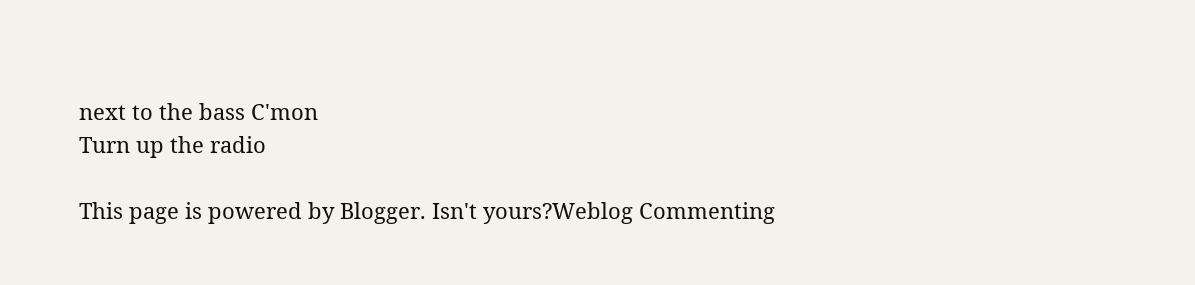next to the bass C'mon
Turn up the radio

This page is powered by Blogger. Isn't yours?Weblog Commenting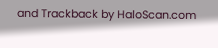and Trackback by HaloScan.com